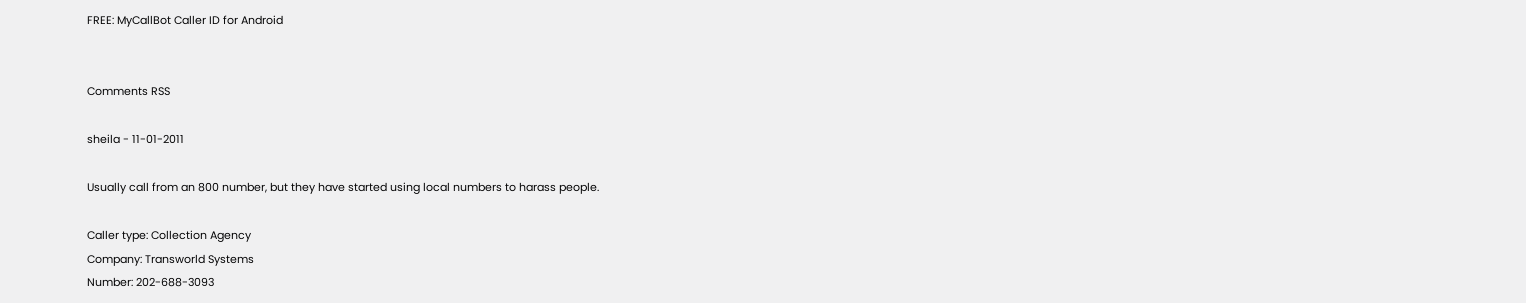FREE: MyCallBot Caller ID for Android


Comments RSS

sheila - 11-01-2011

Usually call from an 800 number, but they have started using local numbers to harass people.

Caller type: Collection Agency
Company: Transworld Systems
Number: 202-688-3093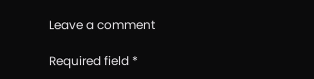Leave a comment

Required field *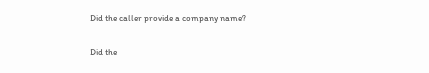Did the caller provide a company name?

Did the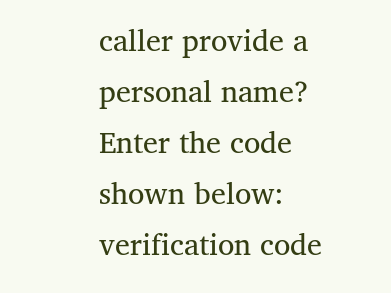caller provide a personal name?
Enter the code shown below:
verification code